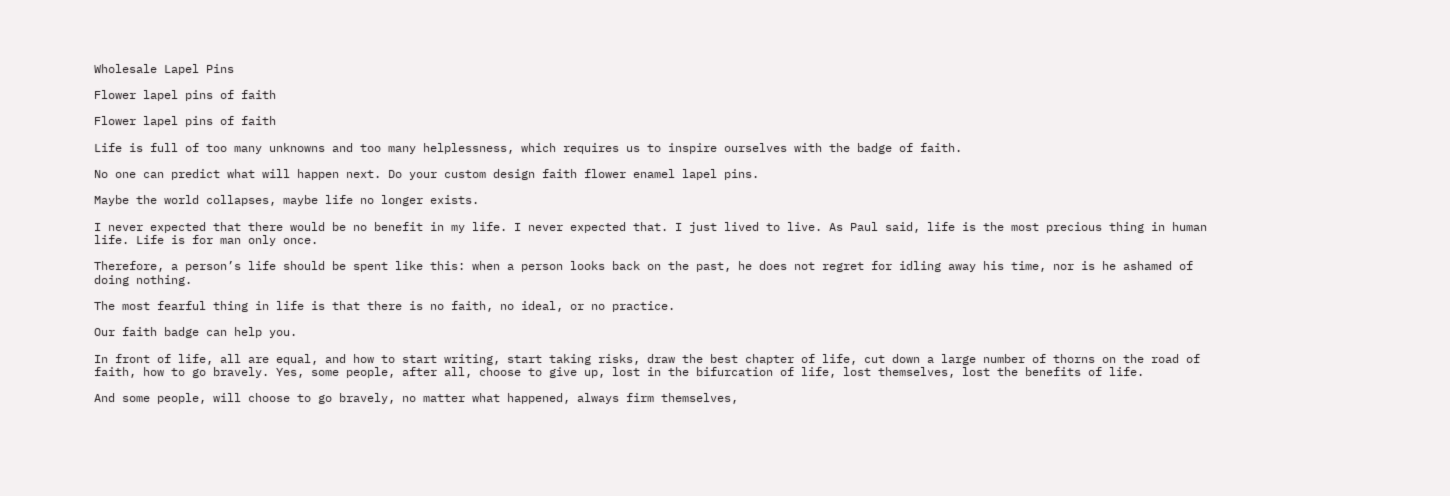Wholesale Lapel Pins

Flower lapel pins of faith

Flower lapel pins of faith

Life is full of too many unknowns and too many helplessness, which requires us to inspire ourselves with the badge of faith.

No one can predict what will happen next. Do your custom design faith flower enamel lapel pins.

Maybe the world collapses, maybe life no longer exists.

I never expected that there would be no benefit in my life. I never expected that. I just lived to live. As Paul said, life is the most precious thing in human life. Life is for man only once.

Therefore, a person’s life should be spent like this: when a person looks back on the past, he does not regret for idling away his time, nor is he ashamed of doing nothing.

The most fearful thing in life is that there is no faith, no ideal, or no practice.

Our faith badge can help you.

In front of life, all are equal, and how to start writing, start taking risks, draw the best chapter of life, cut down a large number of thorns on the road of faith, how to go bravely. Yes, some people, after all, choose to give up, lost in the bifurcation of life, lost themselves, lost the benefits of life.

And some people, will choose to go bravely, no matter what happened, always firm themselves,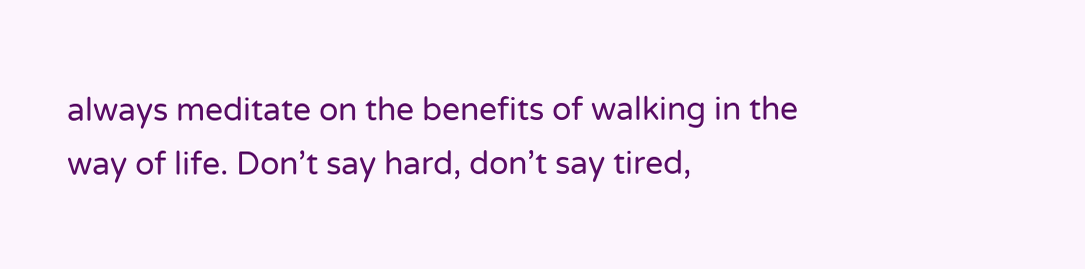always meditate on the benefits of walking in the way of life. Don’t say hard, don’t say tired,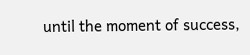until the moment of success,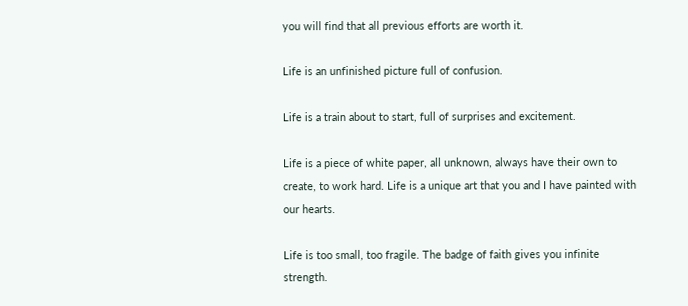you will find that all previous efforts are worth it.

Life is an unfinished picture full of confusion.

Life is a train about to start, full of surprises and excitement.

Life is a piece of white paper, all unknown, always have their own to create, to work hard. Life is a unique art that you and I have painted with our hearts.

Life is too small, too fragile. The badge of faith gives you infinite strength.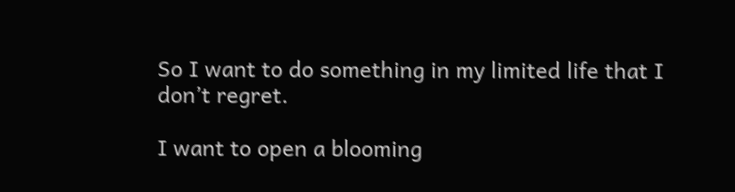So I want to do something in my limited life that I don’t regret.

I want to open a blooming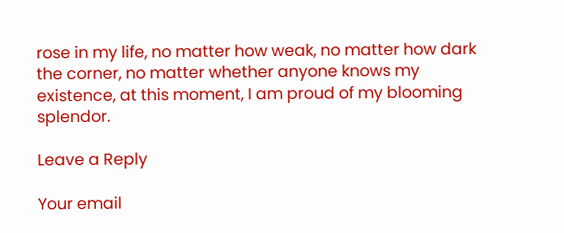rose in my life, no matter how weak, no matter how dark the corner, no matter whether anyone knows my existence, at this moment, I am proud of my blooming splendor.

Leave a Reply

Your email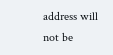address will not be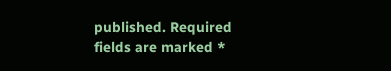published. Required fields are marked *